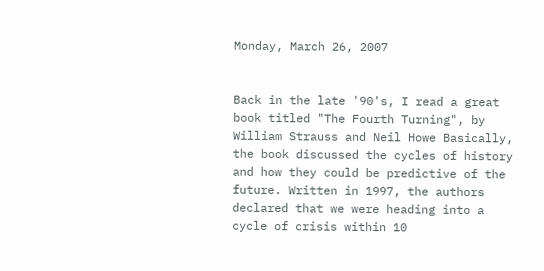Monday, March 26, 2007


Back in the late '90's, I read a great book titled "The Fourth Turning", by William Strauss and Neil Howe Basically, the book discussed the cycles of history and how they could be predictive of the future. Written in 1997, the authors declared that we were heading into a cycle of crisis within 10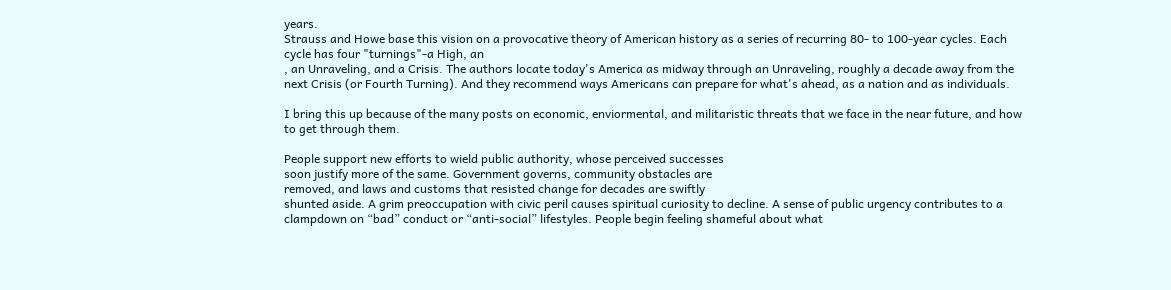years.
Strauss and Howe base this vision on a provocative theory of American history as a series of recurring 80- to 100-year cycles. Each cycle has four "turnings"-a High, an
, an Unraveling, and a Crisis. The authors locate today's America as midway through an Unraveling, roughly a decade away from the next Crisis (or Fourth Turning). And they recommend ways Americans can prepare for what's ahead, as a nation and as individuals.

I bring this up because of the many posts on economic, enviormental, and militaristic threats that we face in the near future, and how to get through them.

People support new efforts to wield public authority, whose perceived successes
soon justify more of the same. Government governs, community obstacles are
removed, and laws and customs that resisted change for decades are swiftly
shunted aside. A grim preoccupation with civic peril causes spiritual curiosity to decline. A sense of public urgency contributes to a clampdown on “bad” conduct or “anti-social” lifestyles. People begin feeling shameful about what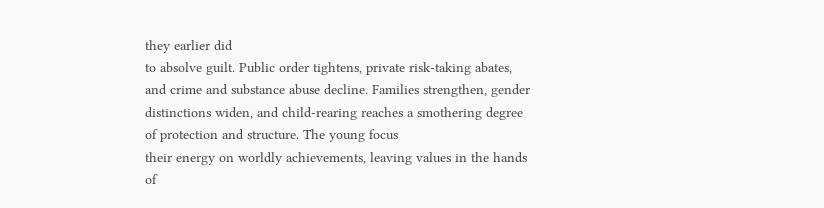they earlier did
to absolve guilt. Public order tightens, private risk-taking abates, and crime and substance abuse decline. Families strengthen, gender distinctions widen, and child-rearing reaches a smothering degree of protection and structure. The young focus
their energy on worldly achievements, leaving values in the hands of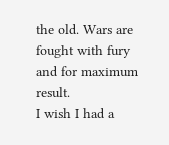the old. Wars are fought with fury and for maximum result.
I wish I had a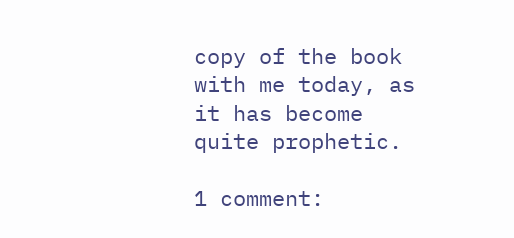copy of the book with me today, as it has become quite prophetic.

1 comment: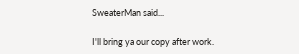SweaterMan said...

I'll bring ya our copy after work.